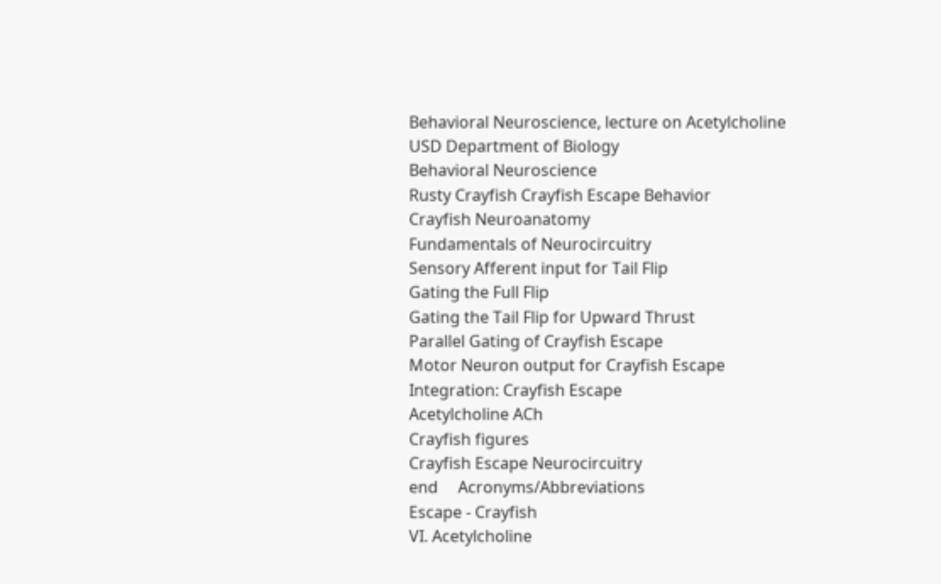Behavioral Neuroscience, lecture on Acetylcholine
USD Department of Biology
Behavioral Neuroscience
Rusty Crayfish Crayfish Escape Behavior
Crayfish Neuroanatomy
Fundamentals of Neurocircuitry
Sensory Afferent input for Tail Flip
Gating the Full Flip
Gating the Tail Flip for Upward Thrust
Parallel Gating of Crayfish Escape
Motor Neuron output for Crayfish Escape
Integration: Crayfish Escape
Acetylcholine ACh
Crayfish figures
Crayfish Escape Neurocircuitry
end     Acronyms/Abbreviations
Escape - Crayfish
VI. Acetylcholine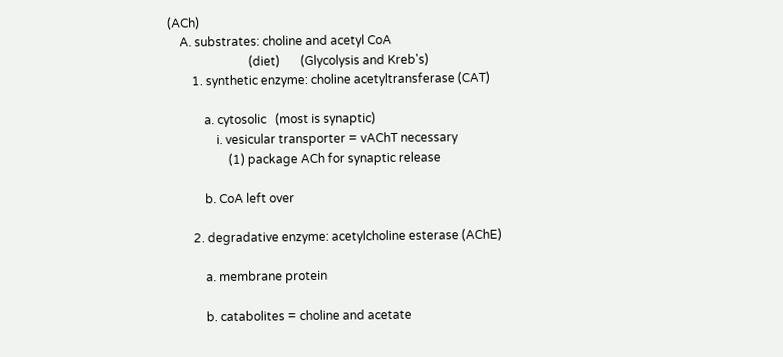(ACh)
    A. substrates: choline and acetyl CoA
                           (diet)       (Glycolysis and Kreb's)
        1. synthetic enzyme: choline acetyltransferase (CAT)

            a. cytosolic   (most is synaptic)
                i. vesicular transporter = vAChT necessary
                    (1) package ACh for synaptic release

            b. CoA left over

        2. degradative enzyme: acetylcholine esterase (AChE)

            a. membrane protein

            b. catabolites = choline and acetate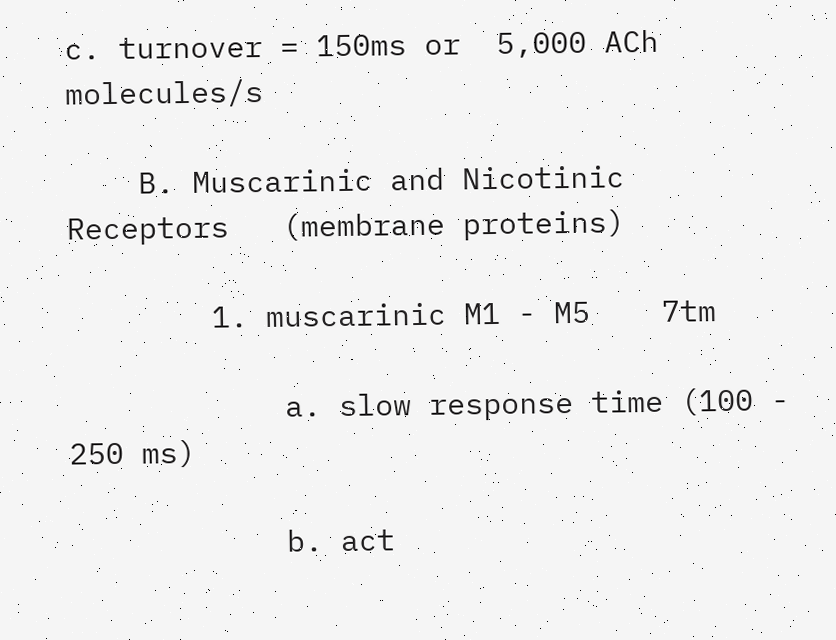c. turnover = 150ms or  5,000 ACh molecules/s

    B. Muscarinic and Nicotinic Receptors   (membrane proteins)

        1. muscarinic M1 - M5    7tm

            a. slow response time (100 - 250 ms)

            b. act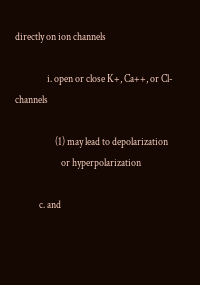directly on ion channels

                i. open or close K+, Ca++, or Cl- channels

                    (1) may lead to depolarization
                       or hyperpolarization

            c. and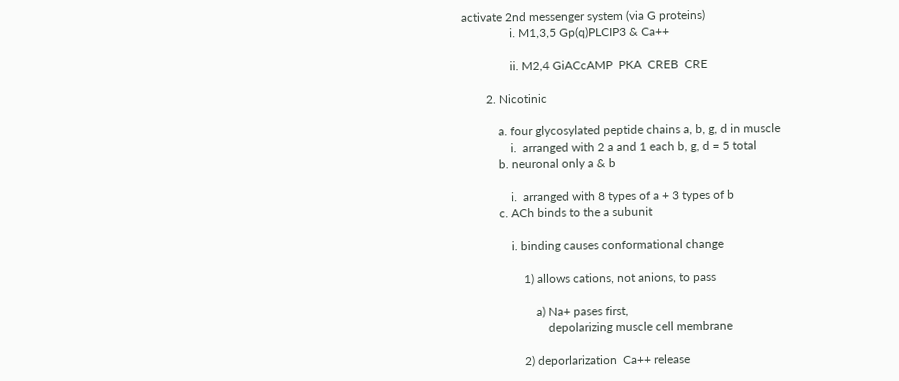activate 2nd messenger system (via G proteins)
                i. M1,3,5 Gp(q)PLCIP3 & Ca++

                ii. M2,4 GiACcAMP  PKA  CREB  CRE

        2. Nicotinic

            a. four glycosylated peptide chains a, b, g, d in muscle
                i.  arranged with 2 a and 1 each b, g, d = 5 total
            b. neuronal only a & b

                i.  arranged with 8 types of a + 3 types of b
            c. ACh binds to the a subunit

                i. binding causes conformational change

                    1) allows cations, not anions, to pass

                        a) Na+ pases first,
                            depolarizing muscle cell membrane

                    2) deporlarization  Ca++ release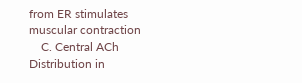from ER stimulates muscular contraction
    C. Central ACh Distribution in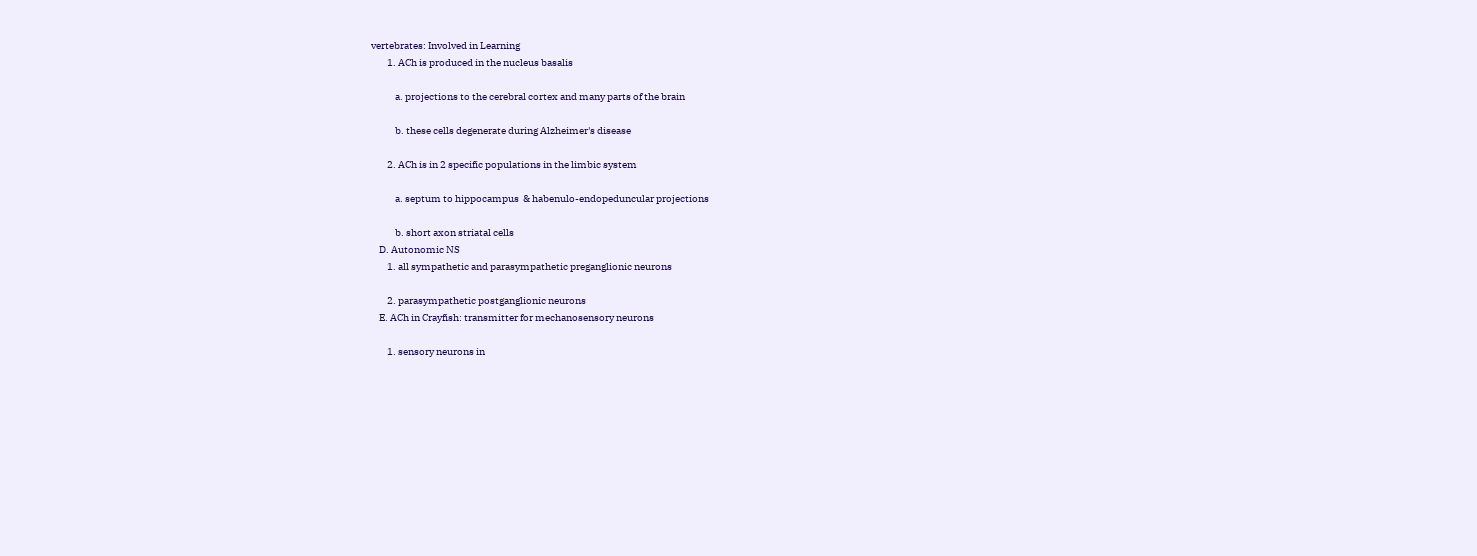vertebrates: Involved in Learning
        1. ACh is produced in the nucleus basalis

            a. projections to the cerebral cortex and many parts of the brain

            b. these cells degenerate during Alzheimer's disease

        2. ACh is in 2 specific populations in the limbic system

            a. septum to hippocampus  & habenulo-endopeduncular projections

            b. short axon striatal cells
    D. Autonomic NS
        1. all sympathetic and parasympathetic preganglionic neurons

        2. parasympathetic postganglionic neurons
    E. ACh in Crayfish: transmitter for mechanosensory neurons

        1. sensory neurons in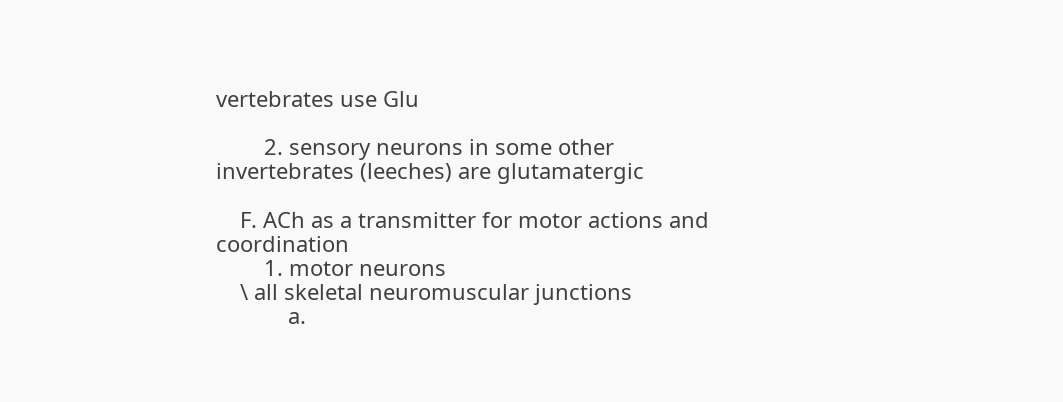vertebrates use Glu

        2. sensory neurons in some other invertebrates (leeches) are glutamatergic

    F. ACh as a transmitter for motor actions and coordination
        1. motor neurons
    \ all skeletal neuromuscular junctions
            a.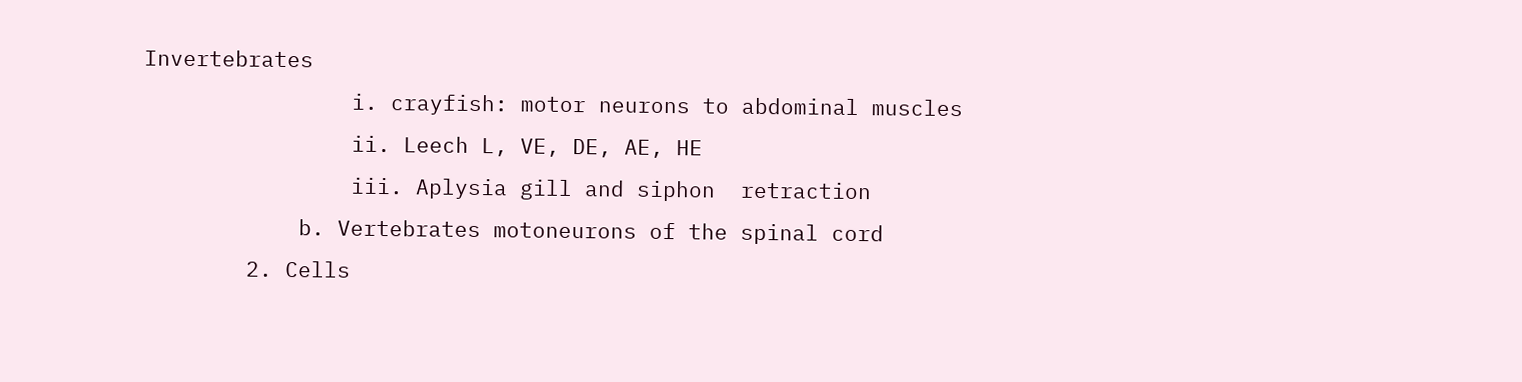Invertebrates
                i. crayfish: motor neurons to abdominal muscles
                ii. Leech L, VE, DE, AE, HE
                iii. Aplysia gill and siphon  retraction
            b. Vertebrates motoneurons of the spinal cord
        2. Cells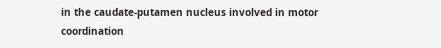in the caudate-putamen nucleus involved in motor coordination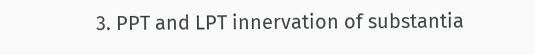3. PPT and LPT innervation of substantia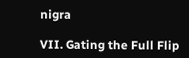nigra

VII. Gating the Full Flip